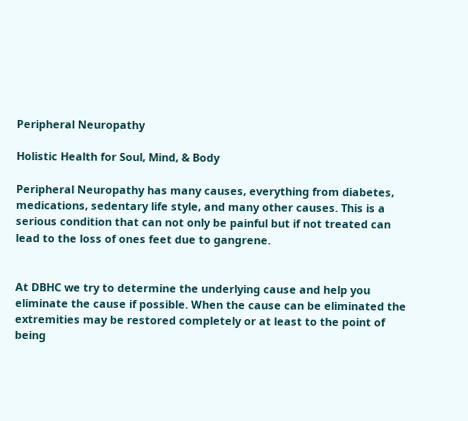Peripheral Neuropathy

Holistic Health for Soul, Mind, & Body

Peripheral Neuropathy has many causes, everything from diabetes, medications, sedentary life style, and many other causes. This is a serious condition that can not only be painful but if not treated can lead to the loss of ones feet due to gangrene.


At DBHC we try to determine the underlying cause and help you eliminate the cause if possible. When the cause can be eliminated the extremities may be restored completely or at least to the point of being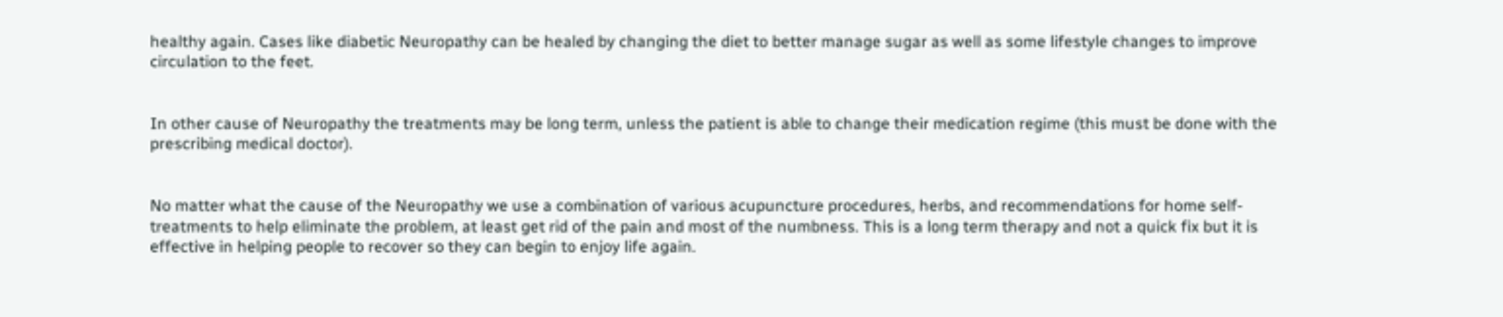healthy again. Cases like diabetic Neuropathy can be healed by changing the diet to better manage sugar as well as some lifestyle changes to improve circulation to the feet.


In other cause of Neuropathy the treatments may be long term, unless the patient is able to change their medication regime (this must be done with the prescribing medical doctor).


No matter what the cause of the Neuropathy we use a combination of various acupuncture procedures, herbs, and recommendations for home self-treatments to help eliminate the problem, at least get rid of the pain and most of the numbness. This is a long term therapy and not a quick fix but it is effective in helping people to recover so they can begin to enjoy life again.